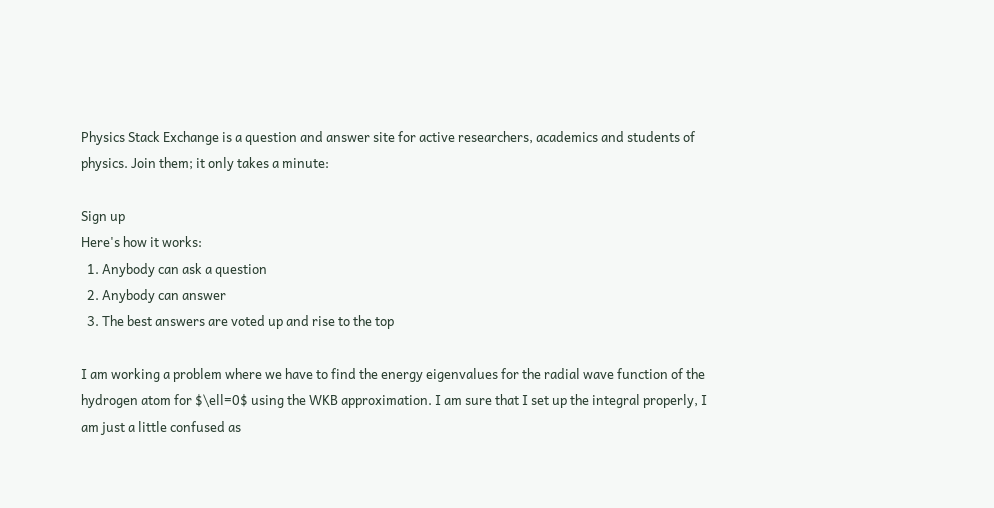Physics Stack Exchange is a question and answer site for active researchers, academics and students of physics. Join them; it only takes a minute:

Sign up
Here's how it works:
  1. Anybody can ask a question
  2. Anybody can answer
  3. The best answers are voted up and rise to the top

I am working a problem where we have to find the energy eigenvalues for the radial wave function of the hydrogen atom for $\ell=0$ using the WKB approximation. I am sure that I set up the integral properly, I am just a little confused as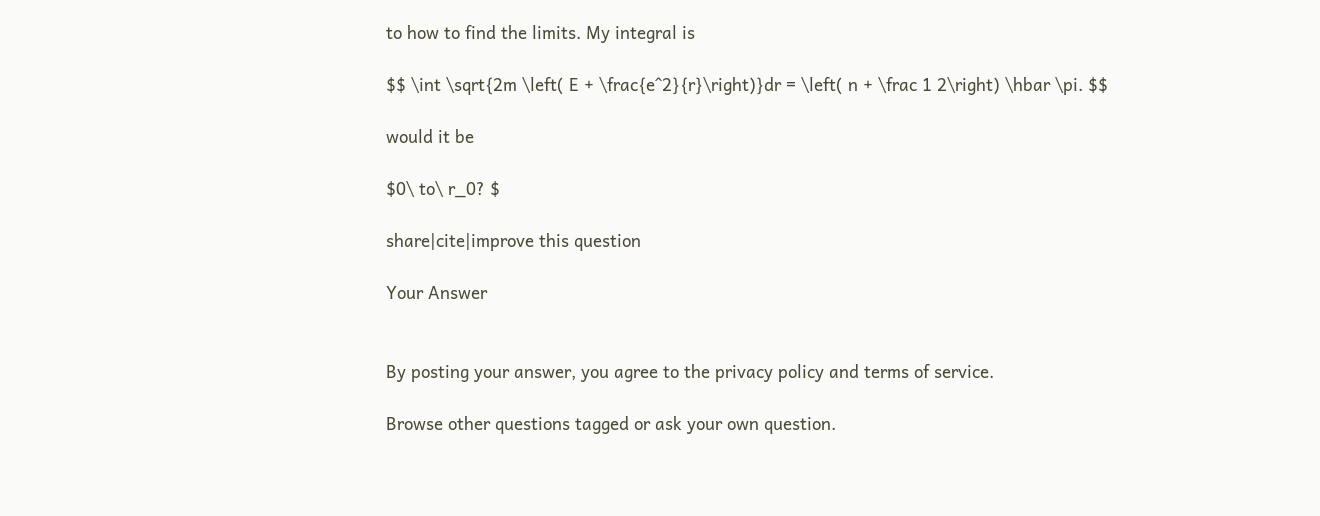to how to find the limits. My integral is

$$ \int \sqrt{2m \left( E + \frac{e^2}{r}\right)}dr = \left( n + \frac 1 2\right) \hbar \pi. $$

would it be

$0\ to\ r_0? $

share|cite|improve this question

Your Answer


By posting your answer, you agree to the privacy policy and terms of service.

Browse other questions tagged or ask your own question.